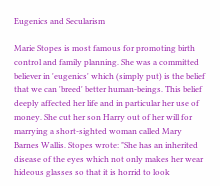Eugenics and Secularism

Marie Stopes is most famous for promoting birth control and family planning. She was a committed believer in 'eugenics' which (simply put) is the belief that we can 'breed' better human-beings. This belief deeply affected her life and in particular her use of money. She cut her son Harry out of her will for marrying a short-sighted woman called Mary Barnes Wallis. Stopes wrote: "She has an inherited disease of the eyes which not only makes her wear hideous glasses so that it is horrid to look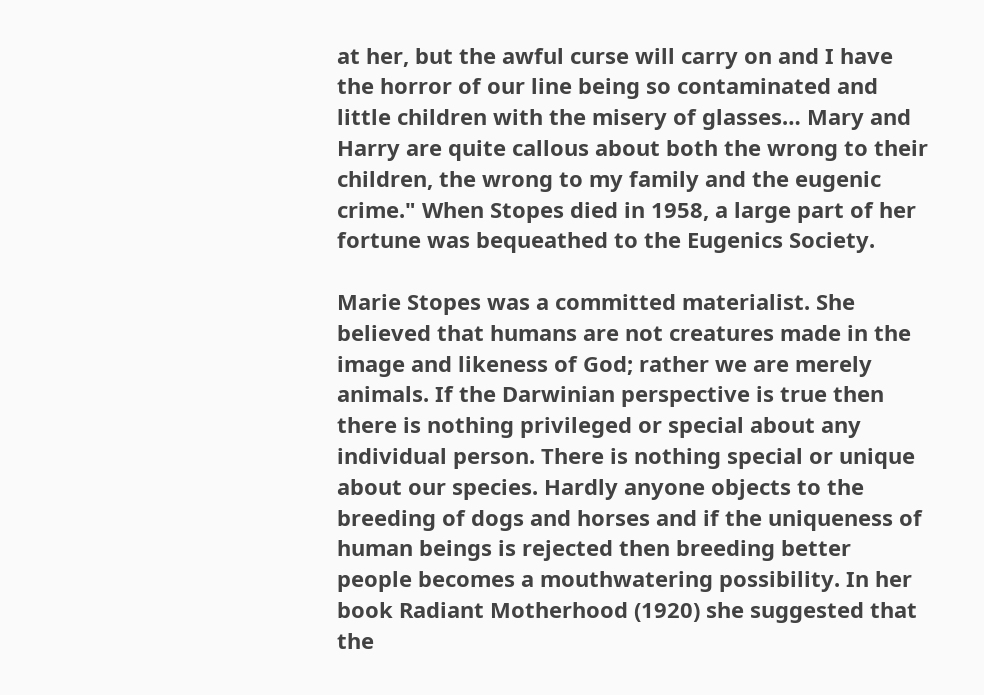at her, but the awful curse will carry on and I have the horror of our line being so contaminated and little children with the misery of glasses… Mary and Harry are quite callous about both the wrong to their children, the wrong to my family and the eugenic crime." When Stopes died in 1958, a large part of her fortune was bequeathed to the Eugenics Society.

Marie Stopes was a committed materialist. She believed that humans are not creatures made in the image and likeness of God; rather we are merely animals. If the Darwinian perspective is true then there is nothing privileged or special about any individual person. There is nothing special or unique about our species. Hardly anyone objects to the breeding of dogs and horses and if the uniqueness of human beings is rejected then breeding better people becomes a mouthwatering possibility. In her book Radiant Motherhood (1920) she suggested that the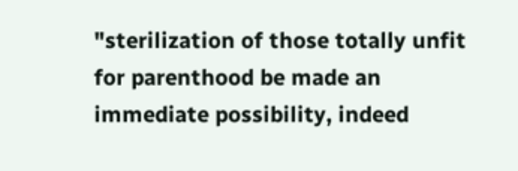"sterilization of those totally unfit for parenthood be made an immediate possibility, indeed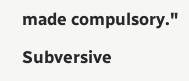made compulsory."

Subversive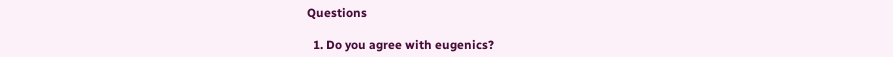Questions

  1. Do you agree with eugenics?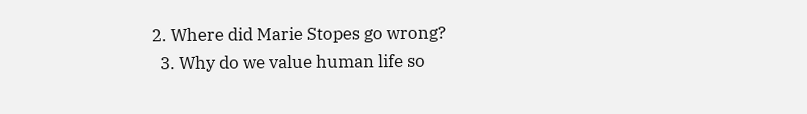2. Where did Marie Stopes go wrong?
  3. Why do we value human life so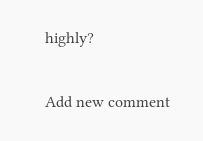highly?

Add new comment